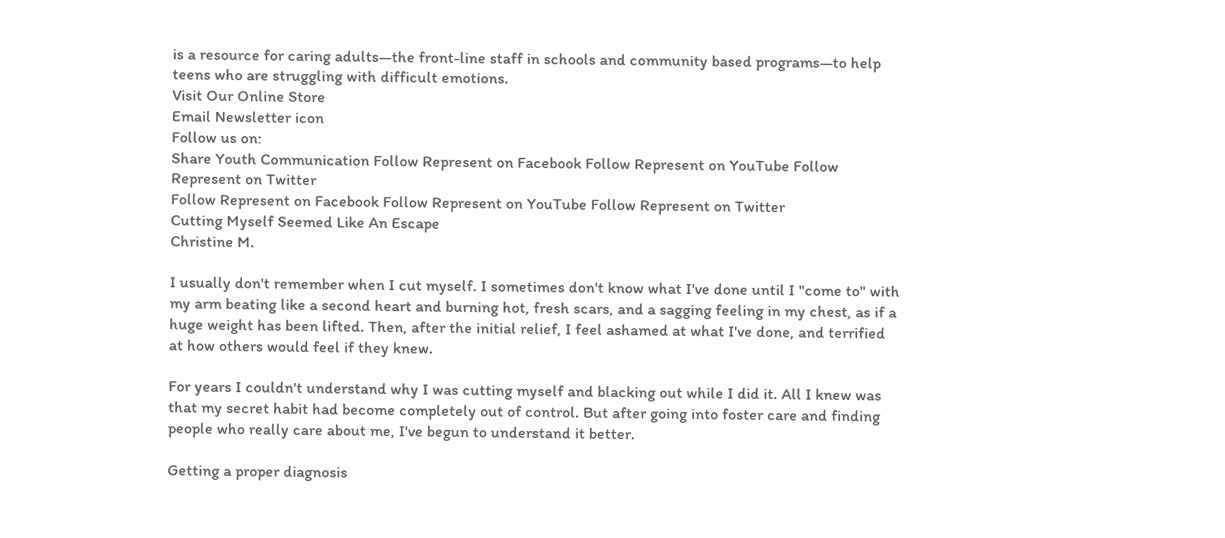is a resource for caring adults—the front-line staff in schools and community based programs—to help teens who are struggling with difficult emotions.
Visit Our Online Store
Email Newsletter icon
Follow us on:
Share Youth Communication Follow Represent on Facebook Follow Represent on YouTube Follow Represent on Twitter
Follow Represent on Facebook Follow Represent on YouTube Follow Represent on Twitter
Cutting Myself Seemed Like An Escape
Christine M.

I usually don't remember when I cut myself. I sometimes don't know what I've done until I "come to" with my arm beating like a second heart and burning hot, fresh scars, and a sagging feeling in my chest, as if a huge weight has been lifted. Then, after the initial relief, I feel ashamed at what I've done, and terrified at how others would feel if they knew.

For years I couldn't understand why I was cutting myself and blacking out while I did it. All I knew was that my secret habit had become completely out of control. But after going into foster care and finding people who really care about me, I've begun to understand it better.

Getting a proper diagnosis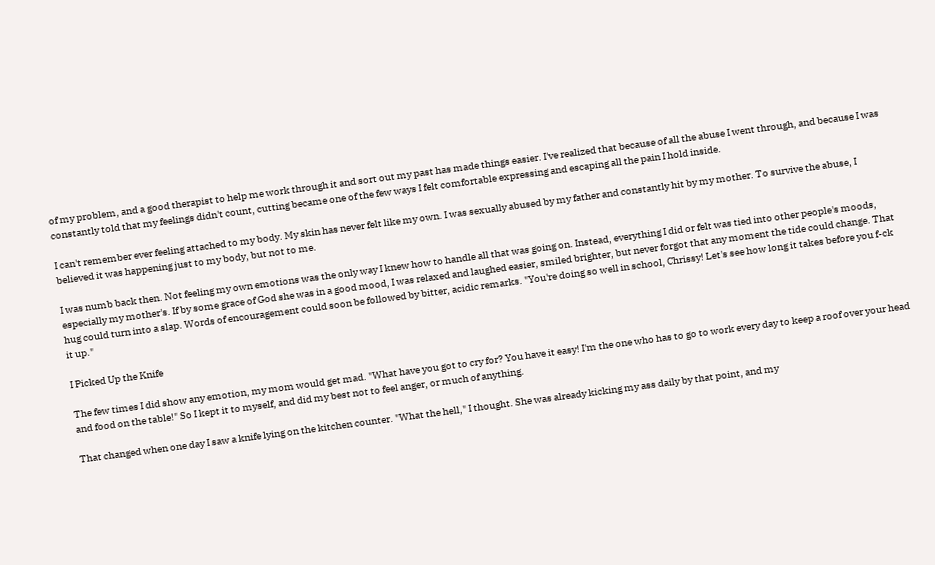of my problem, and a good therapist to help me work through it and sort out my past has made things easier. I've realized that because of all the abuse I went through, and because I was constantly told that my feelings didn't count, cutting became one of the few ways I felt comfortable expressing and escaping all the pain I hold inside.

I can't remember ever feeling attached to my body. My skin has never felt like my own. I was sexually abused by my father and constantly hit by my mother. To survive the abuse, I believed it was happening just to my body, but not to me.

I was numb back then. Not feeling my own emotions was the only way I knew how to handle all that was going on. Instead, everything I did or felt was tied into other people's moods, especially my mother's. If by some grace of God she was in a good mood, I was relaxed and laughed easier, smiled brighter, but never forgot that any moment the tide could change. That hug could turn into a slap. Words of encouragement could soon be followed by bitter, acidic remarks. "You're doing so well in school, Chrissy! Let's see how long it takes before you f-ck it up."

I Picked Up the Knife

The few times I did show any emotion, my mom would get mad. "What have you got to cry for? You have it easy! I'm the one who has to go to work every day to keep a roof over your head and food on the table!" So I kept it to myself, and did my best not to feel anger, or much of anything.

That changed when one day I saw a knife lying on the kitchen counter. "What the hell," I thought. She was already kicking my ass daily by that point, and my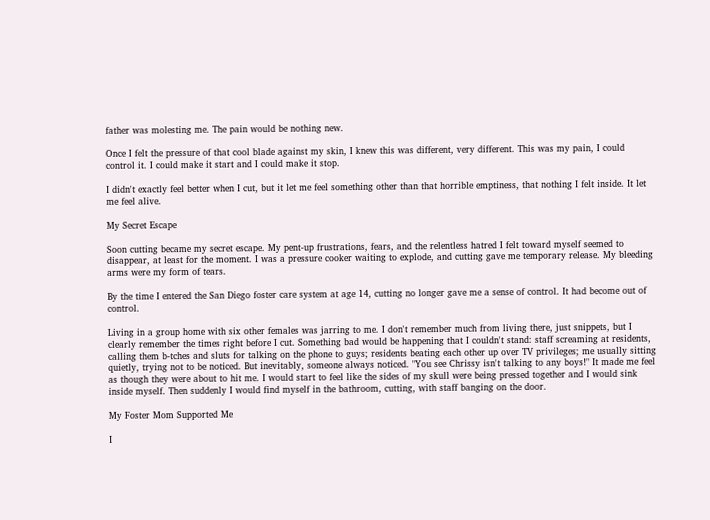father was molesting me. The pain would be nothing new.

Once I felt the pressure of that cool blade against my skin, I knew this was different, very different. This was my pain, I could control it. I could make it start and I could make it stop.

I didn't exactly feel better when I cut, but it let me feel something other than that horrible emptiness, that nothing I felt inside. It let me feel alive.

My Secret Escape

Soon cutting became my secret escape. My pent-up frustrations, fears, and the relentless hatred I felt toward myself seemed to disappear, at least for the moment. I was a pressure cooker waiting to explode, and cutting gave me temporary release. My bleeding arms were my form of tears.

By the time I entered the San Diego foster care system at age 14, cutting no longer gave me a sense of control. It had become out of control.

Living in a group home with six other females was jarring to me. I don't remember much from living there, just snippets, but I clearly remember the times right before I cut. Something bad would be happening that I couldn't stand: staff screaming at residents, calling them b-tches and sluts for talking on the phone to guys; residents beating each other up over TV privileges; me usually sitting quietly, trying not to be noticed. But inevitably, someone always noticed. "You see Chrissy isn't talking to any boys!" It made me feel as though they were about to hit me. I would start to feel like the sides of my skull were being pressed together and I would sink inside myself. Then suddenly I would find myself in the bathroom, cutting, with staff banging on the door.

My Foster Mom Supported Me

I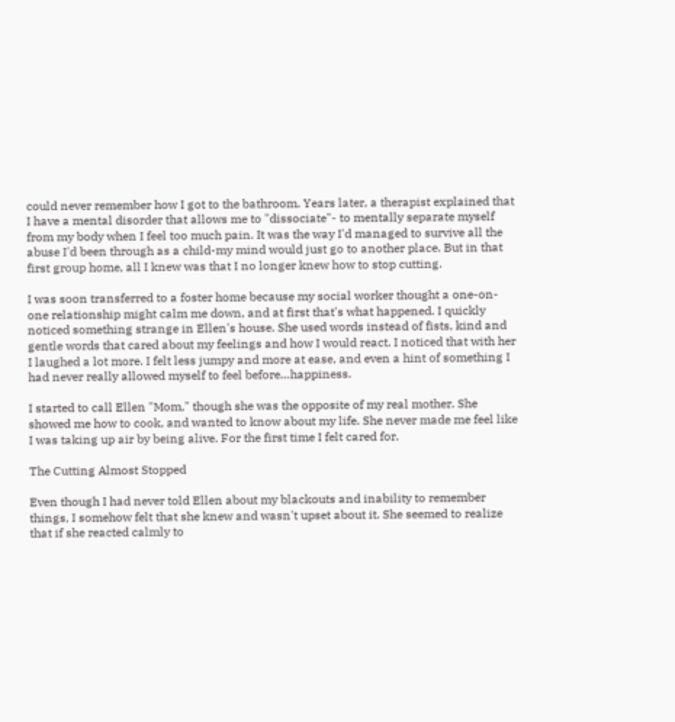could never remember how I got to the bathroom. Years later, a therapist explained that I have a mental disorder that allows me to "dissociate"- to mentally separate myself from my body when I feel too much pain. It was the way I'd managed to survive all the abuse I'd been through as a child-my mind would just go to another place. But in that first group home, all I knew was that I no longer knew how to stop cutting.

I was soon transferred to a foster home because my social worker thought a one-on-one relationship might calm me down, and at first that's what happened. I quickly noticed something strange in Ellen's house. She used words instead of fists, kind and gentle words that cared about my feelings and how I would react. I noticed that with her I laughed a lot more. I felt less jumpy and more at ease, and even a hint of something I had never really allowed myself to feel before…happiness.

I started to call Ellen "Mom," though she was the opposite of my real mother. She showed me how to cook, and wanted to know about my life. She never made me feel like I was taking up air by being alive. For the first time I felt cared for.

The Cutting Almost Stopped

Even though I had never told Ellen about my blackouts and inability to remember things, I somehow felt that she knew and wasn't upset about it. She seemed to realize that if she reacted calmly to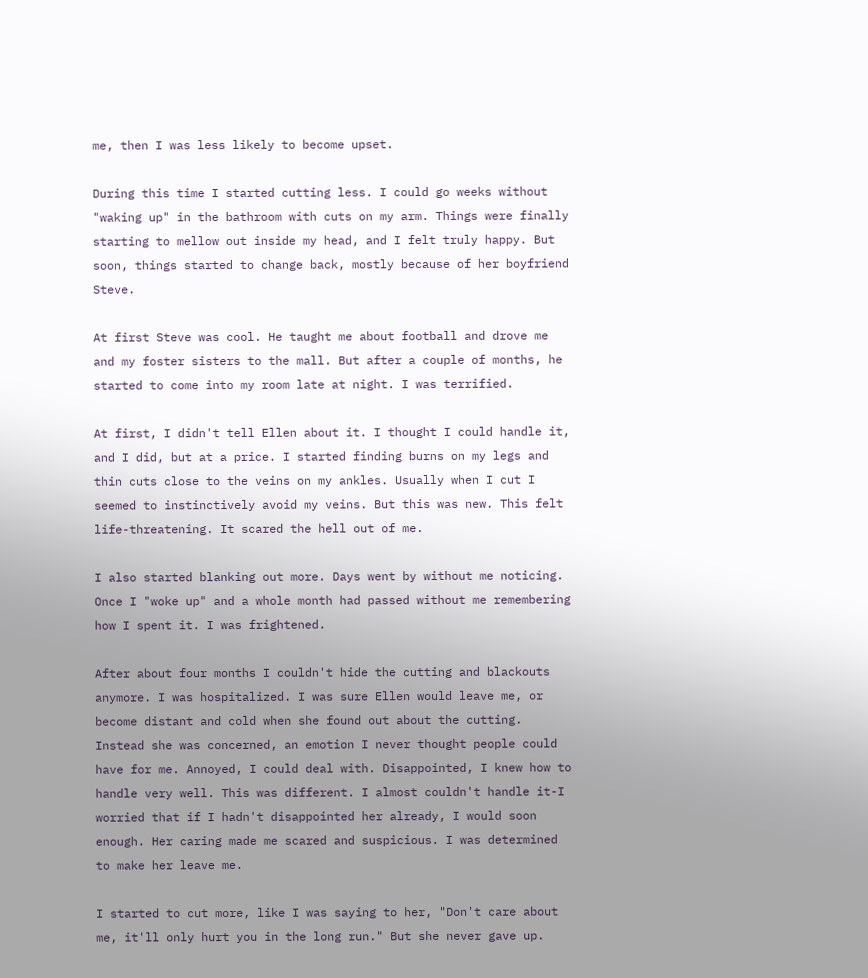me, then I was less likely to become upset.

During this time I started cutting less. I could go weeks without "waking up" in the bathroom with cuts on my arm. Things were finally starting to mellow out inside my head, and I felt truly happy. But soon, things started to change back, mostly because of her boyfriend Steve.

At first Steve was cool. He taught me about football and drove me and my foster sisters to the mall. But after a couple of months, he started to come into my room late at night. I was terrified.

At first, I didn't tell Ellen about it. I thought I could handle it, and I did, but at a price. I started finding burns on my legs and thin cuts close to the veins on my ankles. Usually when I cut I seemed to instinctively avoid my veins. But this was new. This felt life-threatening. It scared the hell out of me.

I also started blanking out more. Days went by without me noticing. Once I "woke up" and a whole month had passed without me remembering how I spent it. I was frightened.

After about four months I couldn't hide the cutting and blackouts anymore. I was hospitalized. I was sure Ellen would leave me, or become distant and cold when she found out about the cutting. Instead she was concerned, an emotion I never thought people could have for me. Annoyed, I could deal with. Disappointed, I knew how to handle very well. This was different. I almost couldn't handle it-I worried that if I hadn't disappointed her already, I would soon enough. Her caring made me scared and suspicious. I was determined to make her leave me.

I started to cut more, like I was saying to her, "Don't care about me, it'll only hurt you in the long run." But she never gave up.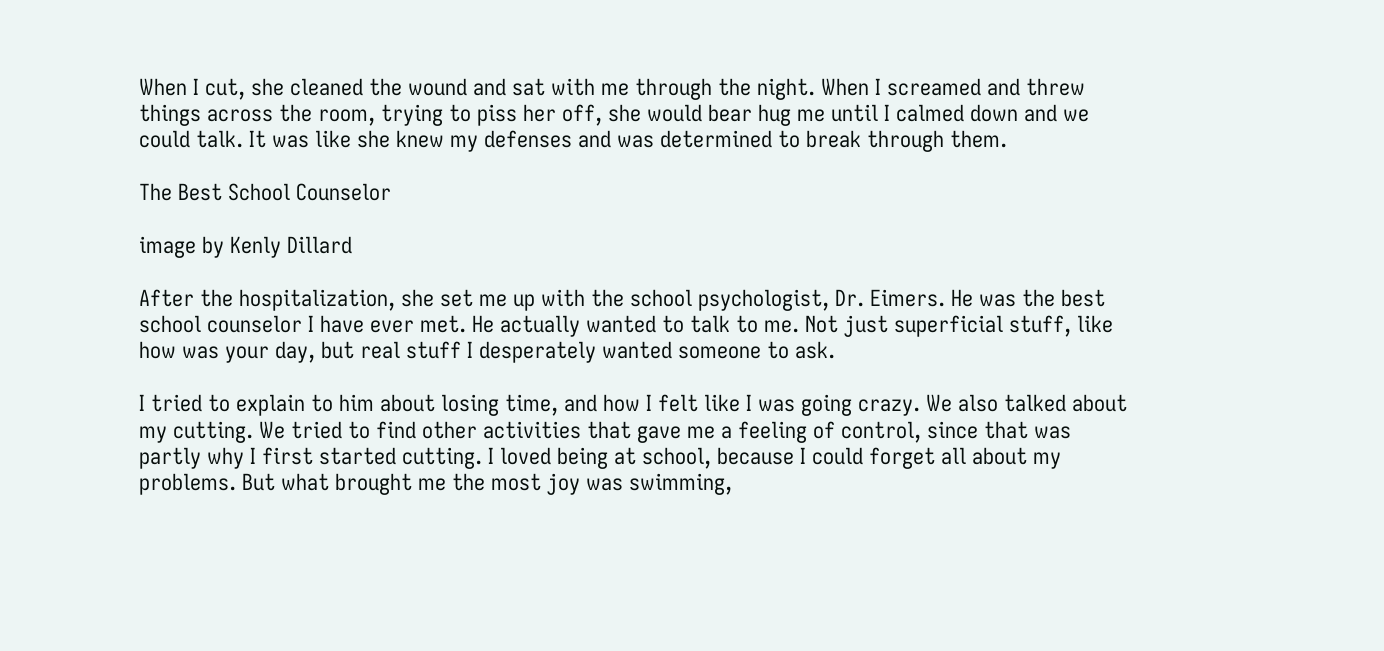When I cut, she cleaned the wound and sat with me through the night. When I screamed and threw things across the room, trying to piss her off, she would bear hug me until I calmed down and we could talk. It was like she knew my defenses and was determined to break through them.

The Best School Counselor

image by Kenly Dillard

After the hospitalization, she set me up with the school psychologist, Dr. Eimers. He was the best school counselor I have ever met. He actually wanted to talk to me. Not just superficial stuff, like how was your day, but real stuff I desperately wanted someone to ask.

I tried to explain to him about losing time, and how I felt like I was going crazy. We also talked about my cutting. We tried to find other activities that gave me a feeling of control, since that was partly why I first started cutting. I loved being at school, because I could forget all about my problems. But what brought me the most joy was swimming,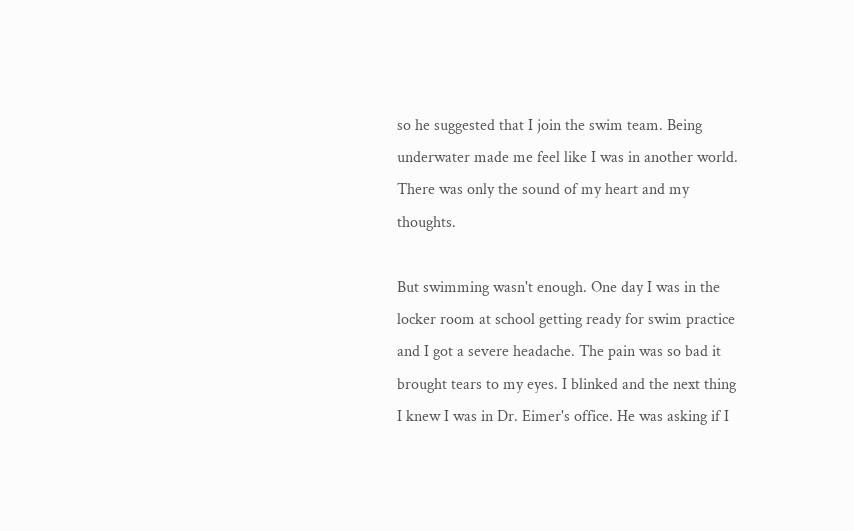so he suggested that I join the swim team. Being underwater made me feel like I was in another world. There was only the sound of my heart and my thoughts.

But swimming wasn't enough. One day I was in the locker room at school getting ready for swim practice and I got a severe headache. The pain was so bad it brought tears to my eyes. I blinked and the next thing I knew I was in Dr. Eimer's office. He was asking if I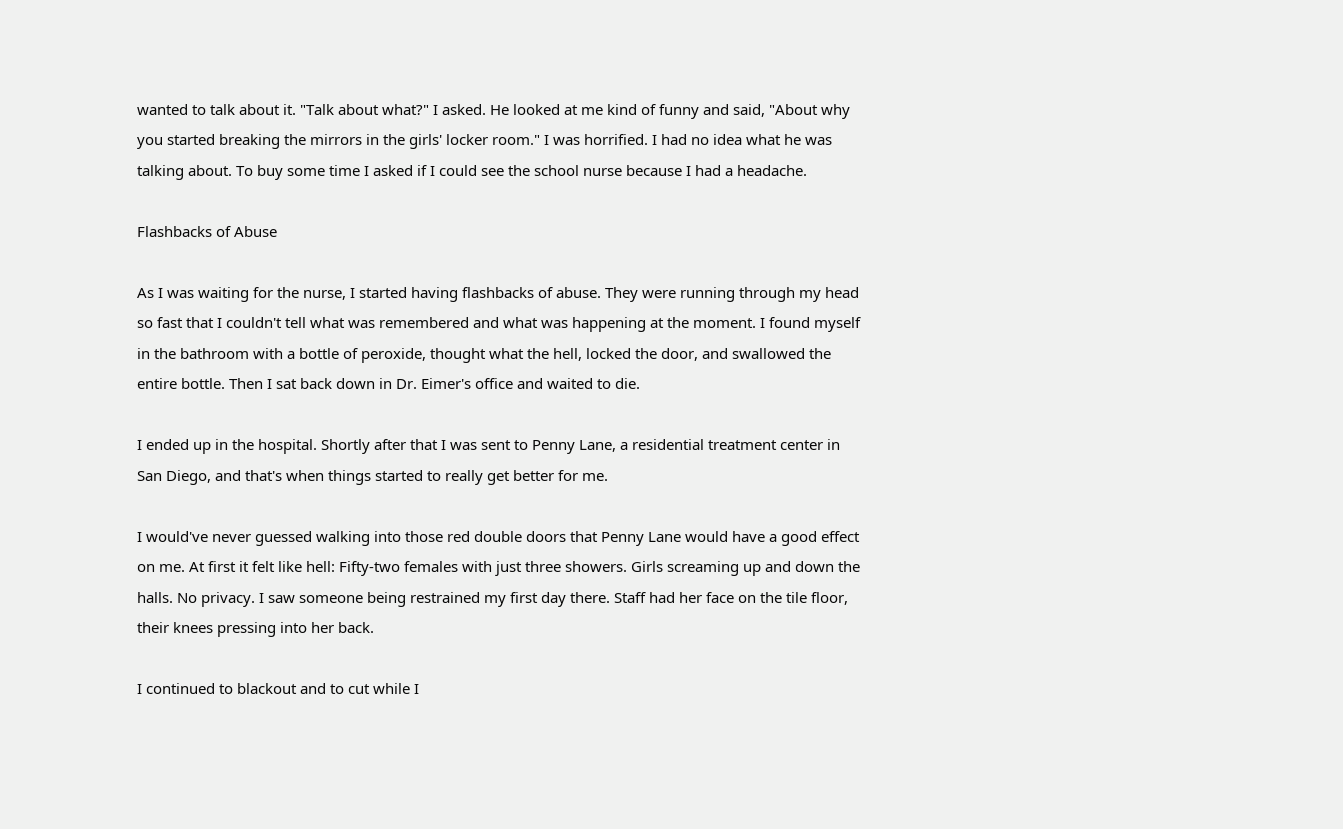wanted to talk about it. "Talk about what?" I asked. He looked at me kind of funny and said, "About why you started breaking the mirrors in the girls' locker room." I was horrified. I had no idea what he was talking about. To buy some time I asked if I could see the school nurse because I had a headache.

Flashbacks of Abuse

As I was waiting for the nurse, I started having flashbacks of abuse. They were running through my head so fast that I couldn't tell what was remembered and what was happening at the moment. I found myself in the bathroom with a bottle of peroxide, thought what the hell, locked the door, and swallowed the entire bottle. Then I sat back down in Dr. Eimer's office and waited to die.

I ended up in the hospital. Shortly after that I was sent to Penny Lane, a residential treatment center in San Diego, and that's when things started to really get better for me.

I would've never guessed walking into those red double doors that Penny Lane would have a good effect on me. At first it felt like hell: Fifty-two females with just three showers. Girls screaming up and down the halls. No privacy. I saw someone being restrained my first day there. Staff had her face on the tile floor, their knees pressing into her back.

I continued to blackout and to cut while I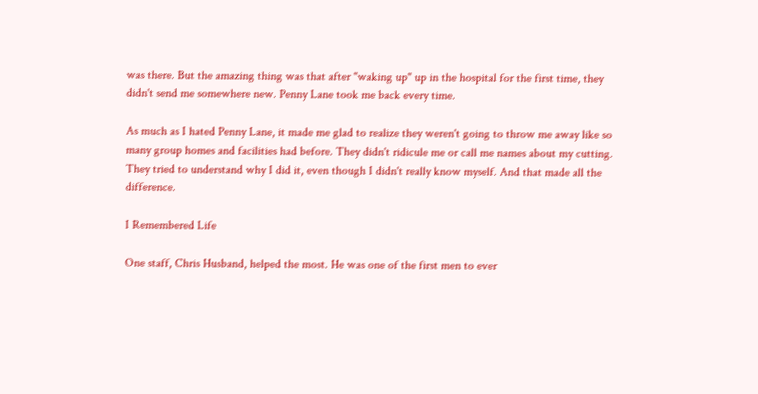was there. But the amazing thing was that after "waking up" up in the hospital for the first time, they didn't send me somewhere new. Penny Lane took me back every time.

As much as I hated Penny Lane, it made me glad to realize they weren't going to throw me away like so many group homes and facilities had before. They didn't ridicule me or call me names about my cutting. They tried to understand why I did it, even though I didn't really know myself. And that made all the difference.

I Remembered Life

One staff, Chris Husband, helped the most. He was one of the first men to ever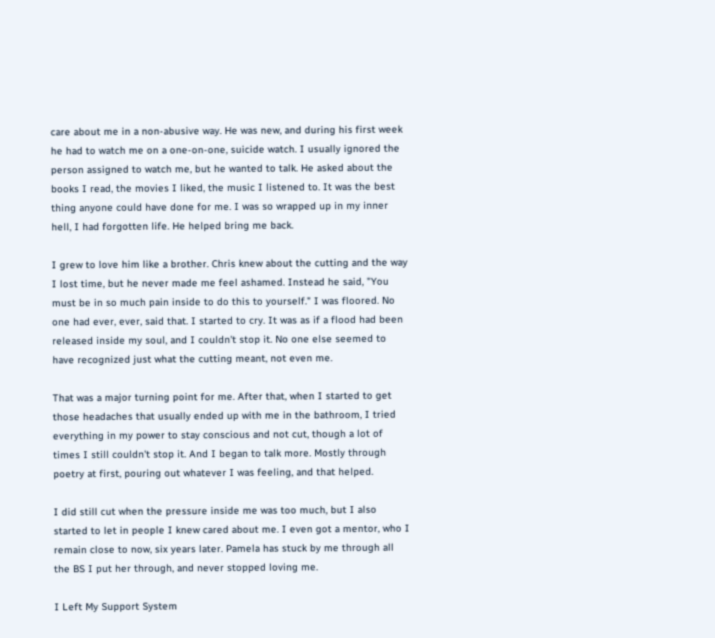care about me in a non-abusive way. He was new, and during his first week he had to watch me on a one-on-one, suicide watch. I usually ignored the person assigned to watch me, but he wanted to talk. He asked about the books I read, the movies I liked, the music I listened to. It was the best thing anyone could have done for me. I was so wrapped up in my inner hell, I had forgotten life. He helped bring me back.

I grew to love him like a brother. Chris knew about the cutting and the way I lost time, but he never made me feel ashamed. Instead he said, "You must be in so much pain inside to do this to yourself." I was floored. No one had ever, ever, said that. I started to cry. It was as if a flood had been released inside my soul, and I couldn't stop it. No one else seemed to have recognized just what the cutting meant, not even me.

That was a major turning point for me. After that, when I started to get those headaches that usually ended up with me in the bathroom, I tried everything in my power to stay conscious and not cut, though a lot of times I still couldn't stop it. And I began to talk more. Mostly through poetry at first, pouring out whatever I was feeling, and that helped.

I did still cut when the pressure inside me was too much, but I also started to let in people I knew cared about me. I even got a mentor, who I remain close to now, six years later. Pamela has stuck by me through all the BS I put her through, and never stopped loving me.

I Left My Support System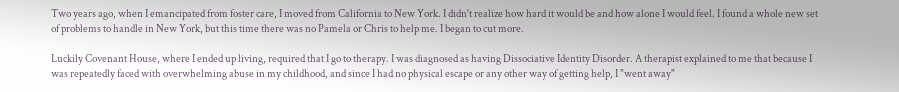Two years ago, when I emancipated from foster care, I moved from California to New York. I didn't realize how hard it would be and how alone I would feel. I found a whole new set of problems to handle in New York, but this time there was no Pamela or Chris to help me. I began to cut more.

Luckily Covenant House, where I ended up living, required that I go to therapy. I was diagnosed as having Dissociative Identity Disorder. A therapist explained to me that because I was repeatedly faced with overwhelming abuse in my childhood, and since I had no physical escape or any other way of getting help, I "went away"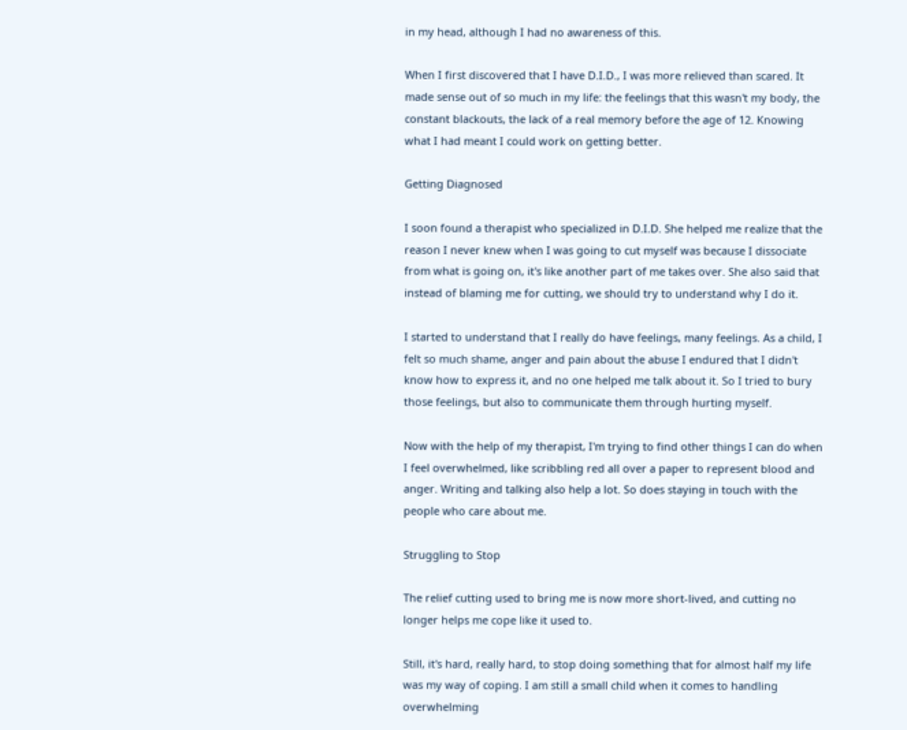in my head, although I had no awareness of this.

When I first discovered that I have D.I.D., I was more relieved than scared. It made sense out of so much in my life: the feelings that this wasn't my body, the constant blackouts, the lack of a real memory before the age of 12. Knowing what I had meant I could work on getting better.

Getting Diagnosed

I soon found a therapist who specialized in D.I.D. She helped me realize that the reason I never knew when I was going to cut myself was because I dissociate from what is going on, it's like another part of me takes over. She also said that instead of blaming me for cutting, we should try to understand why I do it.

I started to understand that I really do have feelings, many feelings. As a child, I felt so much shame, anger and pain about the abuse I endured that I didn't know how to express it, and no one helped me talk about it. So I tried to bury those feelings, but also to communicate them through hurting myself.

Now with the help of my therapist, I'm trying to find other things I can do when I feel overwhelmed, like scribbling red all over a paper to represent blood and anger. Writing and talking also help a lot. So does staying in touch with the people who care about me.

Struggling to Stop

The relief cutting used to bring me is now more short-lived, and cutting no longer helps me cope like it used to.

Still, it's hard, really hard, to stop doing something that for almost half my life was my way of coping. I am still a small child when it comes to handling overwhelming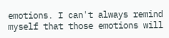emotions. I can't always remind myself that those emotions will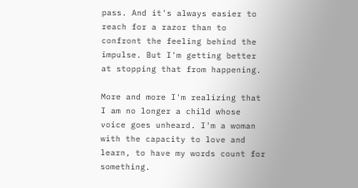pass. And it's always easier to reach for a razor than to confront the feeling behind the impulse. But I'm getting better at stopping that from happening.

More and more I'm realizing that I am no longer a child whose voice goes unheard. I'm a woman with the capacity to love and learn, to have my words count for something.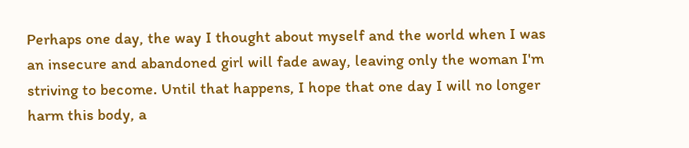Perhaps one day, the way I thought about myself and the world when I was an insecure and abandoned girl will fade away, leaving only the woman I'm striving to become. Until that happens, I hope that one day I will no longer harm this body, a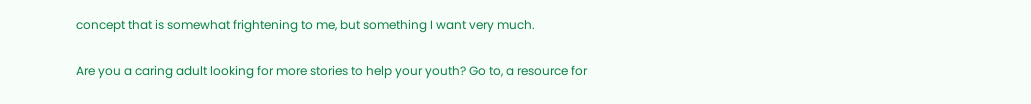concept that is somewhat frightening to me, but something I want very much.

Are you a caring adult looking for more stories to help your youth? Go to, a resource for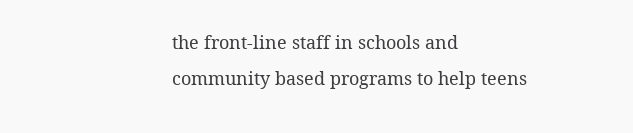the front-line staff in schools and community based programs to help teens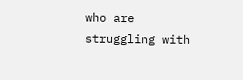who are struggling with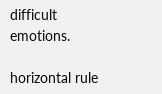difficult emotions.

horizontal rule